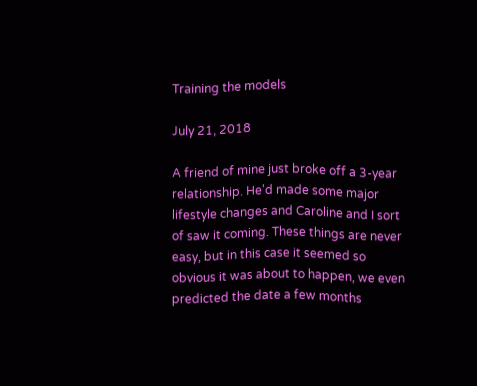Training the models

July 21, 2018

A friend of mine just broke off a 3-year relationship. He'd made some major lifestyle changes and Caroline and I sort of saw it coming. These things are never easy, but in this case it seemed so obvious it was about to happen, we even predicted the date a few months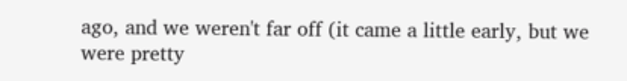ago, and we weren't far off (it came a little early, but we were pretty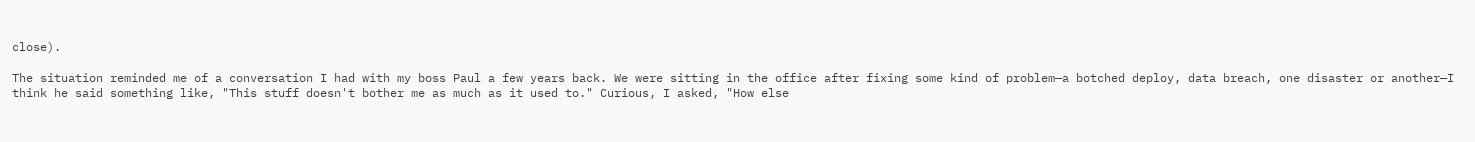close).

The situation reminded me of a conversation I had with my boss Paul a few years back. We were sitting in the office after fixing some kind of problem—a botched deploy, data breach, one disaster or another—I think he said something like, "This stuff doesn't bother me as much as it used to." Curious, I asked, "How else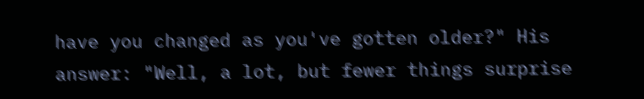have you changed as you've gotten older?" His answer: "Well, a lot, but fewer things surprise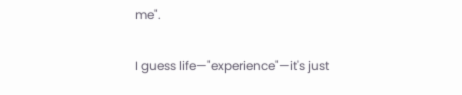me".

I guess life—"experience"—it's just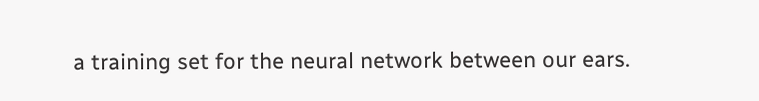a training set for the neural network between our ears.